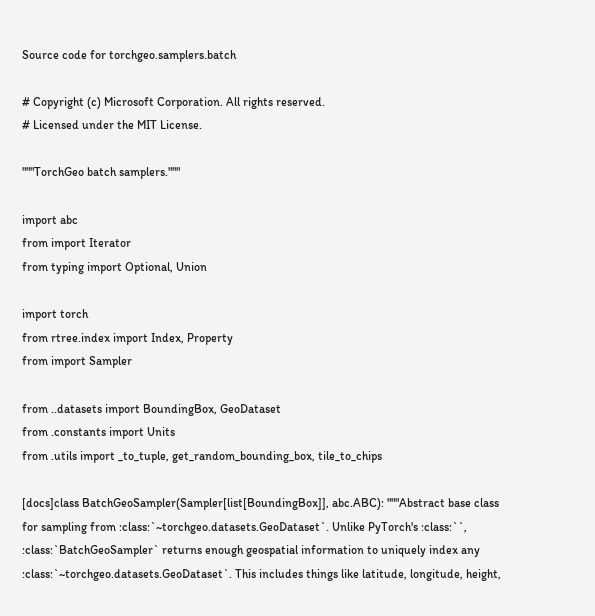Source code for torchgeo.samplers.batch

# Copyright (c) Microsoft Corporation. All rights reserved.
# Licensed under the MIT License.

"""TorchGeo batch samplers."""

import abc
from import Iterator
from typing import Optional, Union

import torch
from rtree.index import Index, Property
from import Sampler

from ..datasets import BoundingBox, GeoDataset
from .constants import Units
from .utils import _to_tuple, get_random_bounding_box, tile_to_chips

[docs]class BatchGeoSampler(Sampler[list[BoundingBox]], abc.ABC): """Abstract base class for sampling from :class:`~torchgeo.datasets.GeoDataset`. Unlike PyTorch's :class:``, :class:`BatchGeoSampler` returns enough geospatial information to uniquely index any :class:`~torchgeo.datasets.GeoDataset`. This includes things like latitude, longitude, height,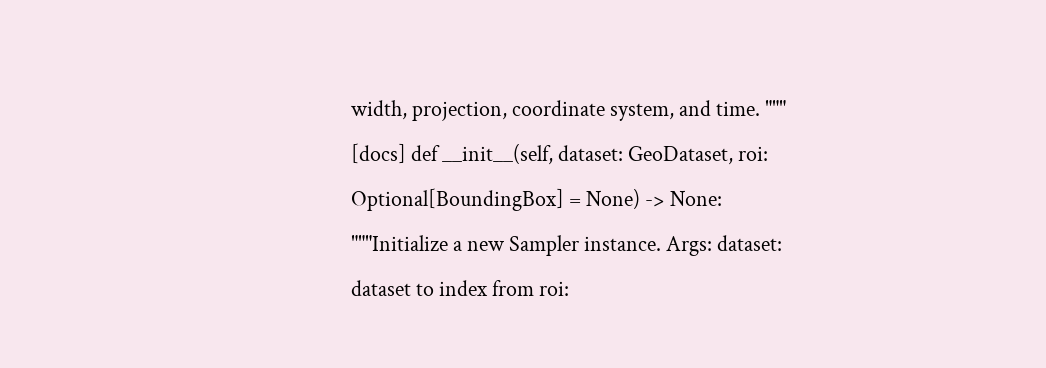width, projection, coordinate system, and time. """
[docs] def __init__(self, dataset: GeoDataset, roi: Optional[BoundingBox] = None) -> None: """Initialize a new Sampler instance. Args: dataset: dataset to index from roi: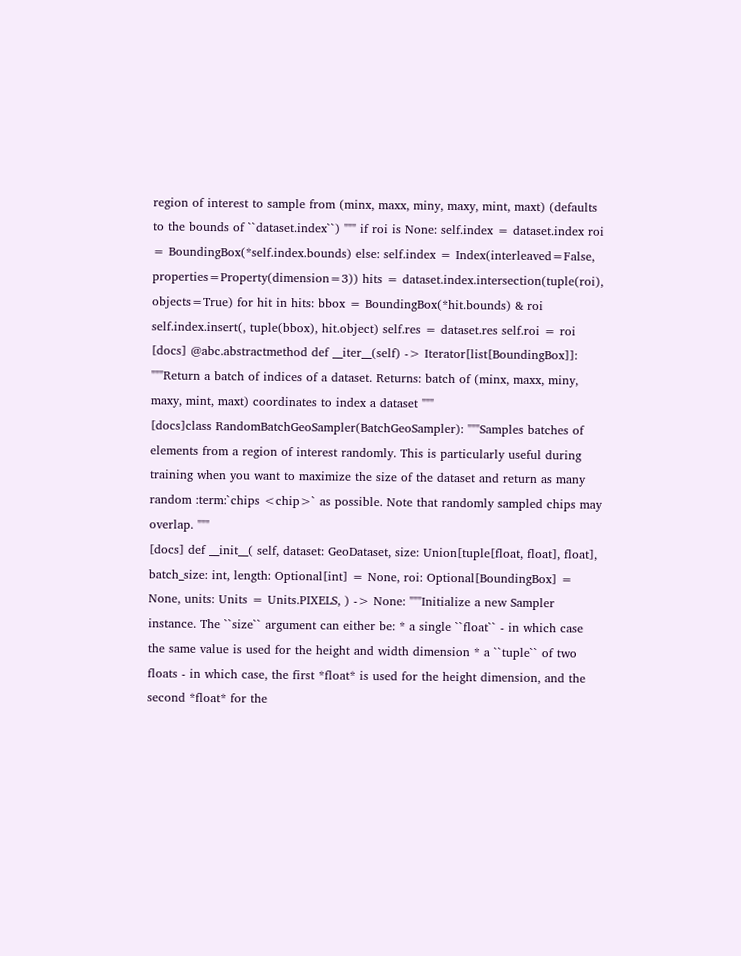region of interest to sample from (minx, maxx, miny, maxy, mint, maxt) (defaults to the bounds of ``dataset.index``) """ if roi is None: self.index = dataset.index roi = BoundingBox(*self.index.bounds) else: self.index = Index(interleaved=False, properties=Property(dimension=3)) hits = dataset.index.intersection(tuple(roi), objects=True) for hit in hits: bbox = BoundingBox(*hit.bounds) & roi self.index.insert(, tuple(bbox), hit.object) self.res = dataset.res self.roi = roi
[docs] @abc.abstractmethod def __iter__(self) -> Iterator[list[BoundingBox]]: """Return a batch of indices of a dataset. Returns: batch of (minx, maxx, miny, maxy, mint, maxt) coordinates to index a dataset """
[docs]class RandomBatchGeoSampler(BatchGeoSampler): """Samples batches of elements from a region of interest randomly. This is particularly useful during training when you want to maximize the size of the dataset and return as many random :term:`chips <chip>` as possible. Note that randomly sampled chips may overlap. """
[docs] def __init__( self, dataset: GeoDataset, size: Union[tuple[float, float], float], batch_size: int, length: Optional[int] = None, roi: Optional[BoundingBox] = None, units: Units = Units.PIXELS, ) -> None: """Initialize a new Sampler instance. The ``size`` argument can either be: * a single ``float`` - in which case the same value is used for the height and width dimension * a ``tuple`` of two floats - in which case, the first *float* is used for the height dimension, and the second *float* for the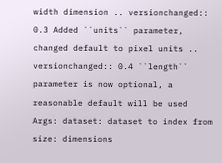width dimension .. versionchanged:: 0.3 Added ``units`` parameter, changed default to pixel units .. versionchanged:: 0.4 ``length`` parameter is now optional, a reasonable default will be used Args: dataset: dataset to index from size: dimensions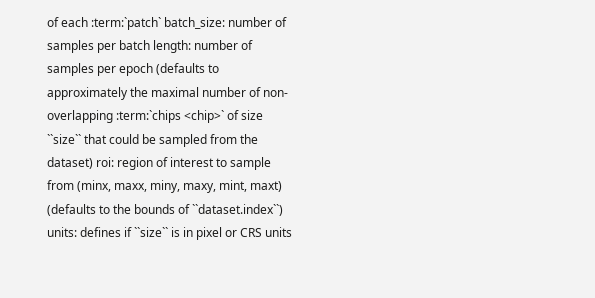of each :term:`patch` batch_size: number of samples per batch length: number of samples per epoch (defaults to approximately the maximal number of non-overlapping :term:`chips <chip>` of size ``size`` that could be sampled from the dataset) roi: region of interest to sample from (minx, maxx, miny, maxy, mint, maxt) (defaults to the bounds of ``dataset.index``) units: defines if ``size`` is in pixel or CRS units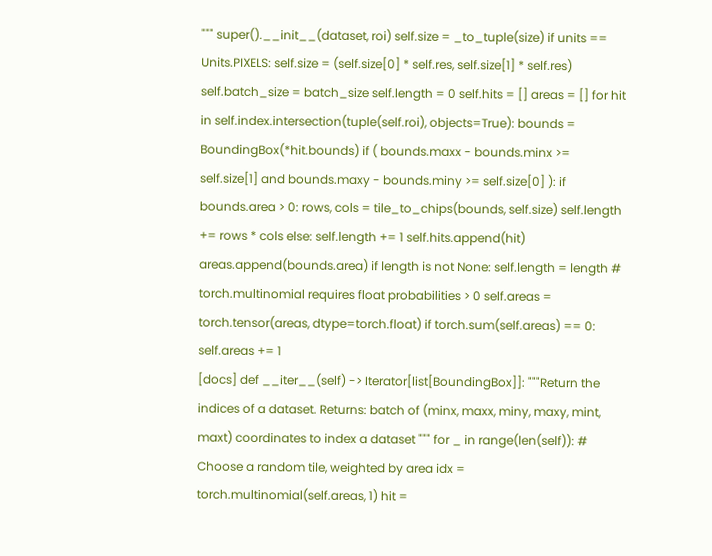""" super().__init__(dataset, roi) self.size = _to_tuple(size) if units == Units.PIXELS: self.size = (self.size[0] * self.res, self.size[1] * self.res) self.batch_size = batch_size self.length = 0 self.hits = [] areas = [] for hit in self.index.intersection(tuple(self.roi), objects=True): bounds = BoundingBox(*hit.bounds) if ( bounds.maxx - bounds.minx >= self.size[1] and bounds.maxy - bounds.miny >= self.size[0] ): if bounds.area > 0: rows, cols = tile_to_chips(bounds, self.size) self.length += rows * cols else: self.length += 1 self.hits.append(hit) areas.append(bounds.area) if length is not None: self.length = length # torch.multinomial requires float probabilities > 0 self.areas = torch.tensor(areas, dtype=torch.float) if torch.sum(self.areas) == 0: self.areas += 1
[docs] def __iter__(self) -> Iterator[list[BoundingBox]]: """Return the indices of a dataset. Returns: batch of (minx, maxx, miny, maxy, mint, maxt) coordinates to index a dataset """ for _ in range(len(self)): # Choose a random tile, weighted by area idx = torch.multinomial(self.areas, 1) hit =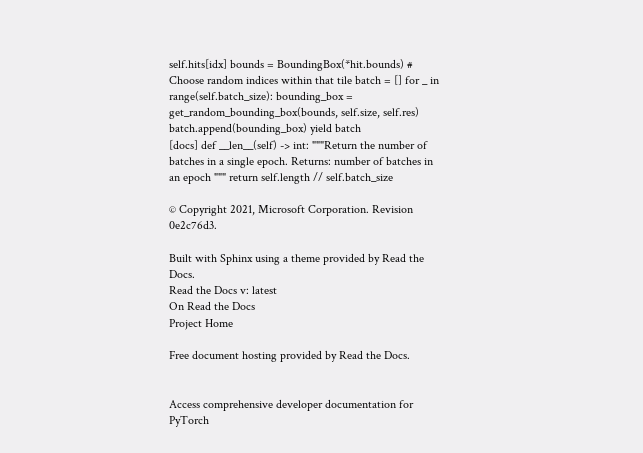self.hits[idx] bounds = BoundingBox(*hit.bounds) # Choose random indices within that tile batch = [] for _ in range(self.batch_size): bounding_box = get_random_bounding_box(bounds, self.size, self.res) batch.append(bounding_box) yield batch
[docs] def __len__(self) -> int: """Return the number of batches in a single epoch. Returns: number of batches in an epoch """ return self.length // self.batch_size

© Copyright 2021, Microsoft Corporation. Revision 0e2c76d3.

Built with Sphinx using a theme provided by Read the Docs.
Read the Docs v: latest
On Read the Docs
Project Home

Free document hosting provided by Read the Docs.


Access comprehensive developer documentation for PyTorch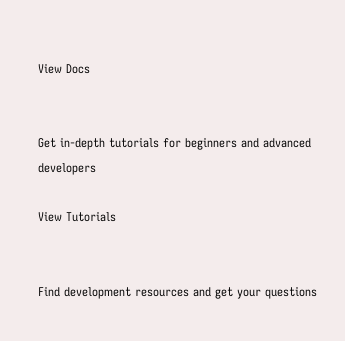View Docs


Get in-depth tutorials for beginners and advanced developers

View Tutorials


Find development resources and get your questions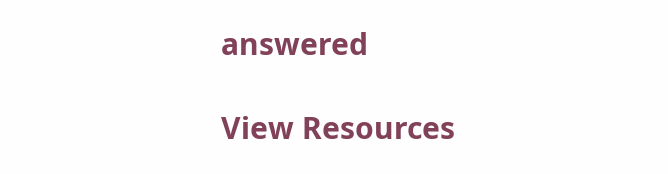answered

View Resources